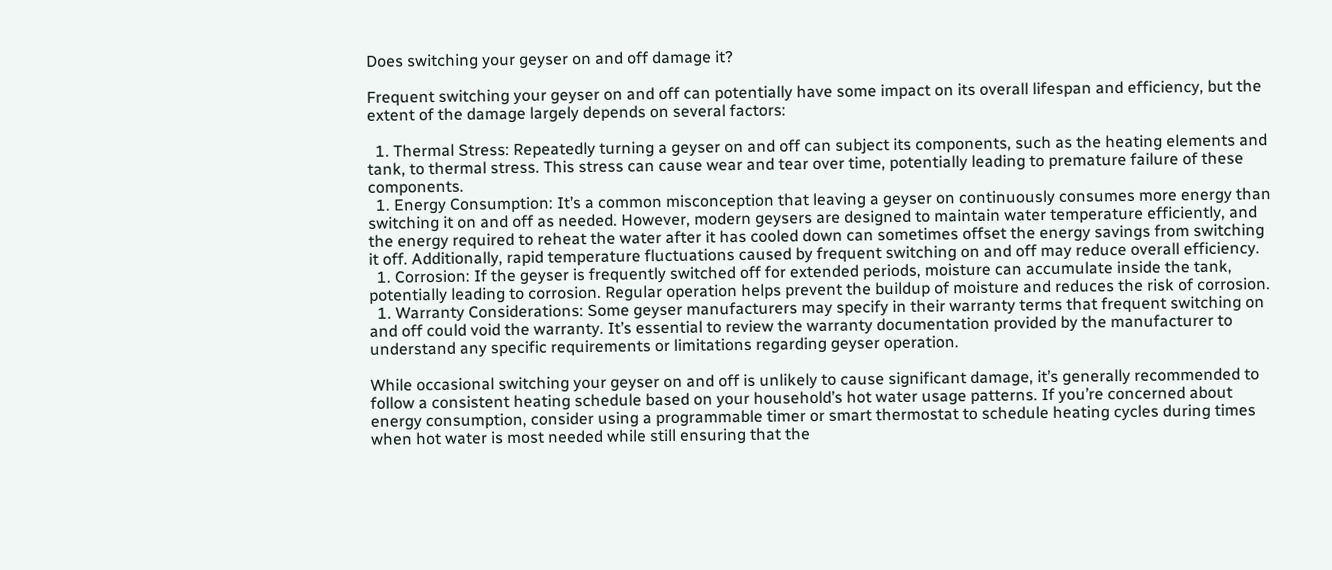Does switching your geyser on and off damage it?

Frequent switching your geyser on and off can potentially have some impact on its overall lifespan and efficiency, but the extent of the damage largely depends on several factors:

  1. Thermal Stress: Repeatedly turning a geyser on and off can subject its components, such as the heating elements and tank, to thermal stress. This stress can cause wear and tear over time, potentially leading to premature failure of these components.
  1. Energy Consumption: It’s a common misconception that leaving a geyser on continuously consumes more energy than switching it on and off as needed. However, modern geysers are designed to maintain water temperature efficiently, and the energy required to reheat the water after it has cooled down can sometimes offset the energy savings from switching it off. Additionally, rapid temperature fluctuations caused by frequent switching on and off may reduce overall efficiency.
  1. Corrosion: If the geyser is frequently switched off for extended periods, moisture can accumulate inside the tank, potentially leading to corrosion. Regular operation helps prevent the buildup of moisture and reduces the risk of corrosion.
  1. Warranty Considerations: Some geyser manufacturers may specify in their warranty terms that frequent switching on and off could void the warranty. It’s essential to review the warranty documentation provided by the manufacturer to understand any specific requirements or limitations regarding geyser operation.

While occasional switching your geyser on and off is unlikely to cause significant damage, it’s generally recommended to follow a consistent heating schedule based on your household’s hot water usage patterns. If you’re concerned about energy consumption, consider using a programmable timer or smart thermostat to schedule heating cycles during times when hot water is most needed while still ensuring that the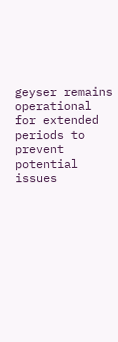geyser remains operational for extended periods to prevent potential issues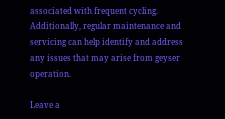associated with frequent cycling. Additionally, regular maintenance and servicing can help identify and address any issues that may arise from geyser operation.

Leave a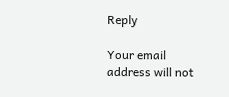Reply

Your email address will not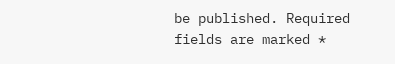be published. Required fields are marked *